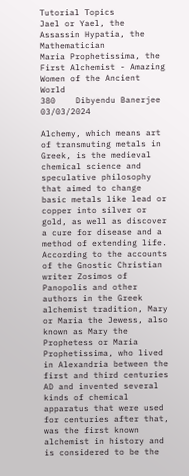Tutorial Topics
Jael or Yael, the Assassin Hypatia, the Mathematician
Maria Prophetissima, the First Alchemist - Amazing Women of the Ancient World
380    Dibyendu Banerjee    03/03/2024

Alchemy, which means art of transmuting metals in Greek, is the medieval chemical science and speculative philosophy that aimed to change basic metals like lead or copper into silver or gold, as well as discover a cure for disease and a method of extending life. According to the accounts of the Gnostic Christian writer Zosimos of Panopolis and other authors in the Greek alchemist tradition, Mary or Maria the Jewess, also known as Mary the Prophetess or Maria Prophetissima, who lived in Alexandria between the first and third centuries AD and invented several kinds of chemical apparatus that were used for centuries after that, was the first known alchemist in history and is considered to be the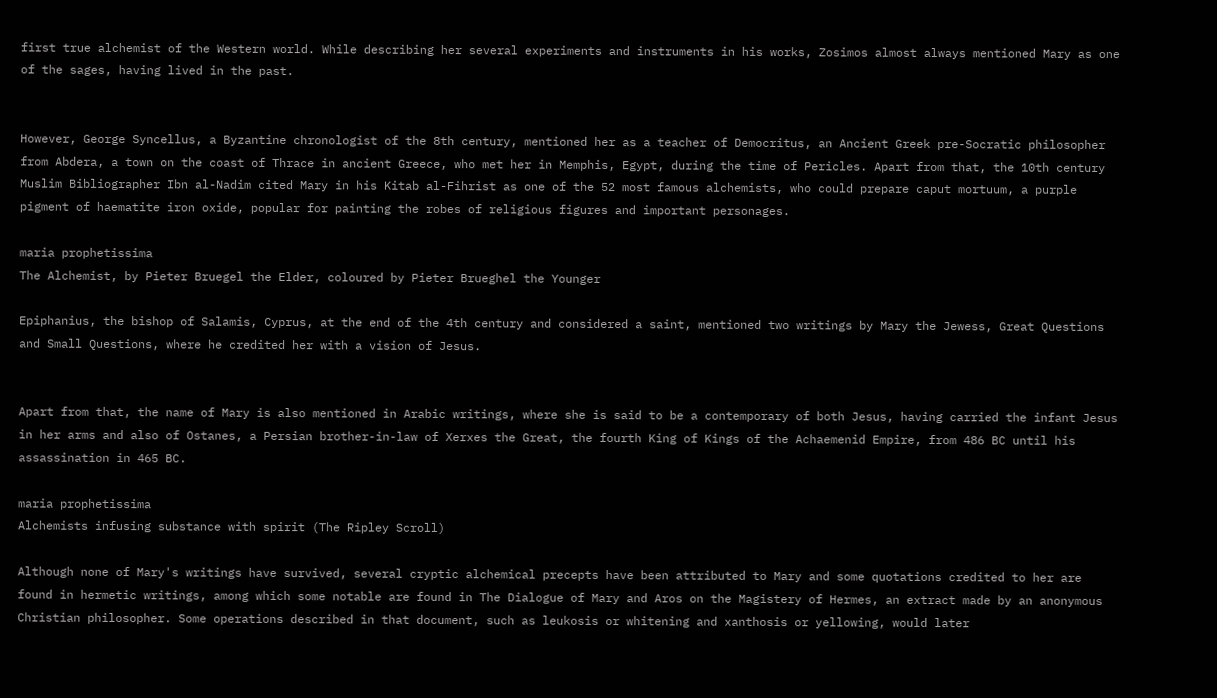first true alchemist of the Western world. While describing her several experiments and instruments in his works, Zosimos almost always mentioned Mary as one of the sages, having lived in the past.


However, George Syncellus, a Byzantine chronologist of the 8th century, mentioned her as a teacher of Democritus, an Ancient Greek pre-Socratic philosopher from Abdera, a town on the coast of Thrace in ancient Greece, who met her in Memphis, Egypt, during the time of Pericles. Apart from that, the 10th century Muslim Bibliographer Ibn al-Nadim cited Mary in his Kitab al-Fihrist as one of the 52 most famous alchemists, who could prepare caput mortuum, a purple pigment of haematite iron oxide, popular for painting the robes of religious figures and important personages.

maria prophetissima
The Alchemist, by Pieter Bruegel the Elder, coloured by Pieter Brueghel the Younger

Epiphanius, the bishop of Salamis, Cyprus, at the end of the 4th century and considered a saint, mentioned two writings by Mary the Jewess, Great Questions and Small Questions, where he credited her with a vision of Jesus.


Apart from that, the name of Mary is also mentioned in Arabic writings, where she is said to be a contemporary of both Jesus, having carried the infant Jesus in her arms and also of Ostanes, a Persian brother-in-law of Xerxes the Great, the fourth King of Kings of the Achaemenid Empire, from 486 BC until his assassination in 465 BC.

maria prophetissima
Alchemists infusing substance with spirit (The Ripley Scroll)

Although none of Mary's writings have survived, several cryptic alchemical precepts have been attributed to Mary and some quotations credited to her are found in hermetic writings, among which some notable are found in The Dialogue of Mary and Aros on the Magistery of Hermes, an extract made by an anonymous Christian philosopher. Some operations described in that document, such as leukosis or whitening and xanthosis or yellowing, would later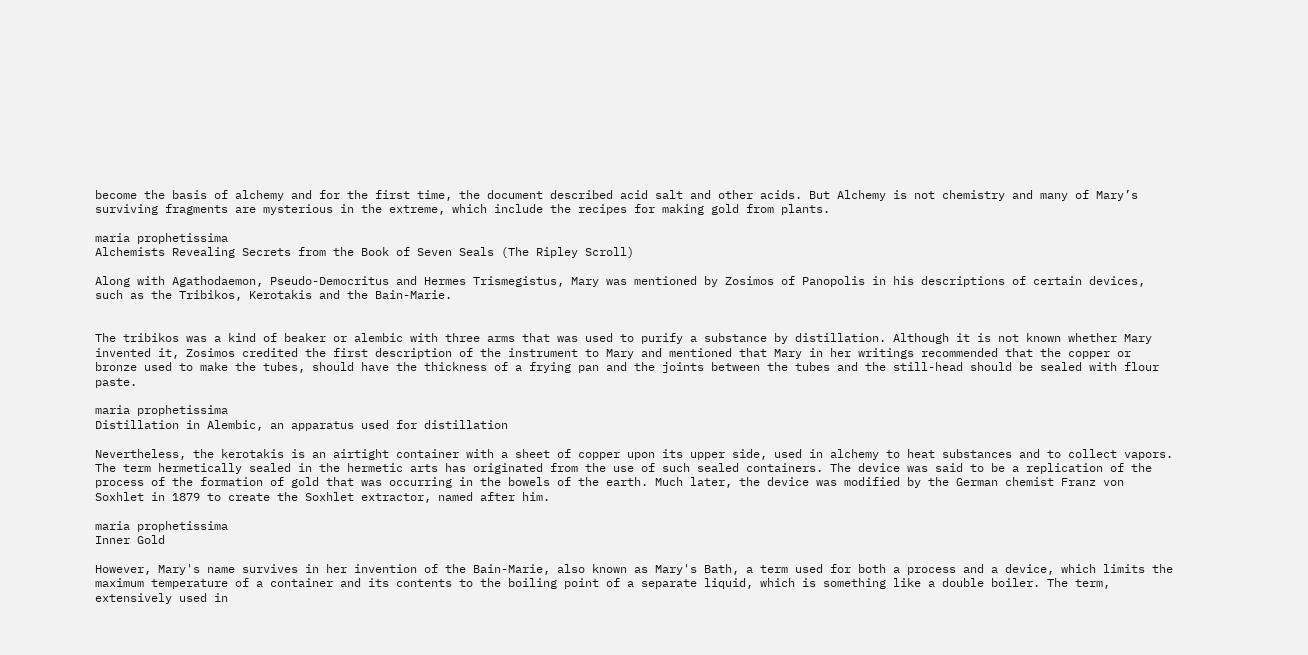become the basis of alchemy and for the first time, the document described acid salt and other acids. But Alchemy is not chemistry and many of Mary’s surviving fragments are mysterious in the extreme, which include the recipes for making gold from plants.

maria prophetissima
Alchemists Revealing Secrets from the Book of Seven Seals (The Ripley Scroll)

Along with Agathodaemon, Pseudo-Democritus and Hermes Trismegistus, Mary was mentioned by Zosimos of Panopolis in his descriptions of certain devices, such as the Tribikos, Kerotakis and the Bain-Marie.


The tribikos was a kind of beaker or alembic with three arms that was used to purify a substance by distillation. Although it is not known whether Mary invented it, Zosimos credited the first description of the instrument to Mary and mentioned that Mary in her writings recommended that the copper or bronze used to make the tubes, should have the thickness of a frying pan and the joints between the tubes and the still-head should be sealed with flour paste.

maria prophetissima
Distillation in Alembic, an apparatus used for distillation

Nevertheless, the kerotakis is an airtight container with a sheet of copper upon its upper side, used in alchemy to heat substances and to collect vapors. The term hermetically sealed in the hermetic arts has originated from the use of such sealed containers. The device was said to be a replication of the process of the formation of gold that was occurring in the bowels of the earth. Much later, the device was modified by the German chemist Franz von Soxhlet in 1879 to create the Soxhlet extractor, named after him.

maria prophetissima
Inner Gold

However, Mary's name survives in her invention of the Bain-Marie, also known as Mary's Bath, a term used for both a process and a device, which limits the maximum temperature of a container and its contents to the boiling point of a separate liquid, which is something like a double boiler. The term, extensively used in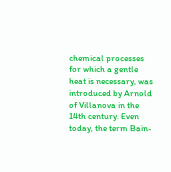chemical processes for which a gentle heat is necessary, was introduced by Arnold of Villanova in the 14th century. Even today, the term Bain-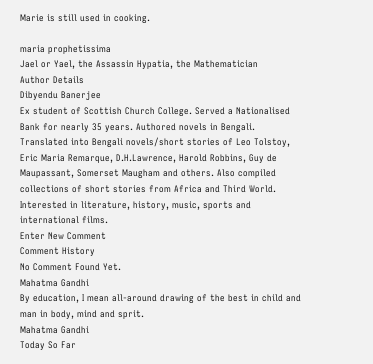Marie is still used in cooking.

maria prophetissima
Jael or Yael, the Assassin Hypatia, the Mathematician
Author Details
Dibyendu Banerjee
Ex student of Scottish Church College. Served a Nationalised Bank for nearly 35 years. Authored novels in Bengali. Translated into Bengali novels/short stories of Leo Tolstoy, Eric Maria Remarque, D.H.Lawrence, Harold Robbins, Guy de Maupassant, Somerset Maugham and others. Also compiled collections of short stories from Africa and Third World. Interested in literature, history, music, sports and international films.
Enter New Comment
Comment History
No Comment Found Yet.
Mahatma Gandhi
By education, I mean all-around drawing of the best in child and man in body, mind and sprit.
Mahatma Gandhi
Today So Far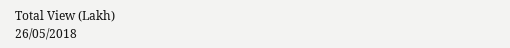Total View (Lakh)
26/05/2018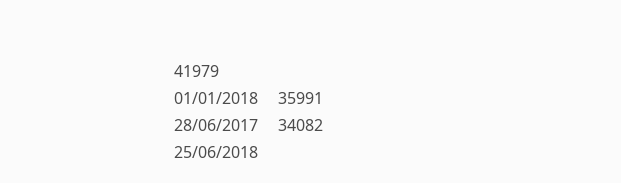41979
01/01/2018     35991
28/06/2017     34082
25/06/2018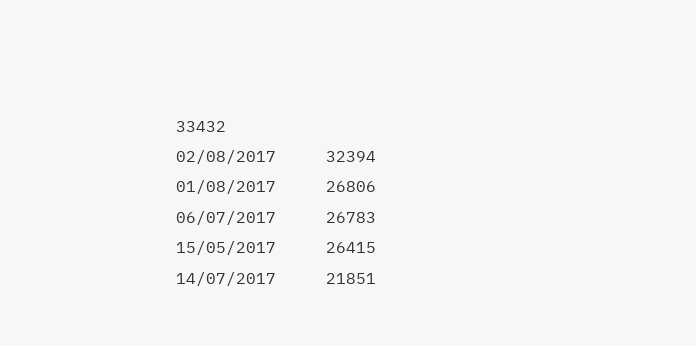33432
02/08/2017     32394
01/08/2017     26806
06/07/2017     26783
15/05/2017     26415
14/07/2017     21851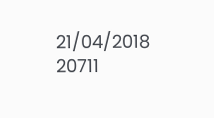21/04/2018     20711